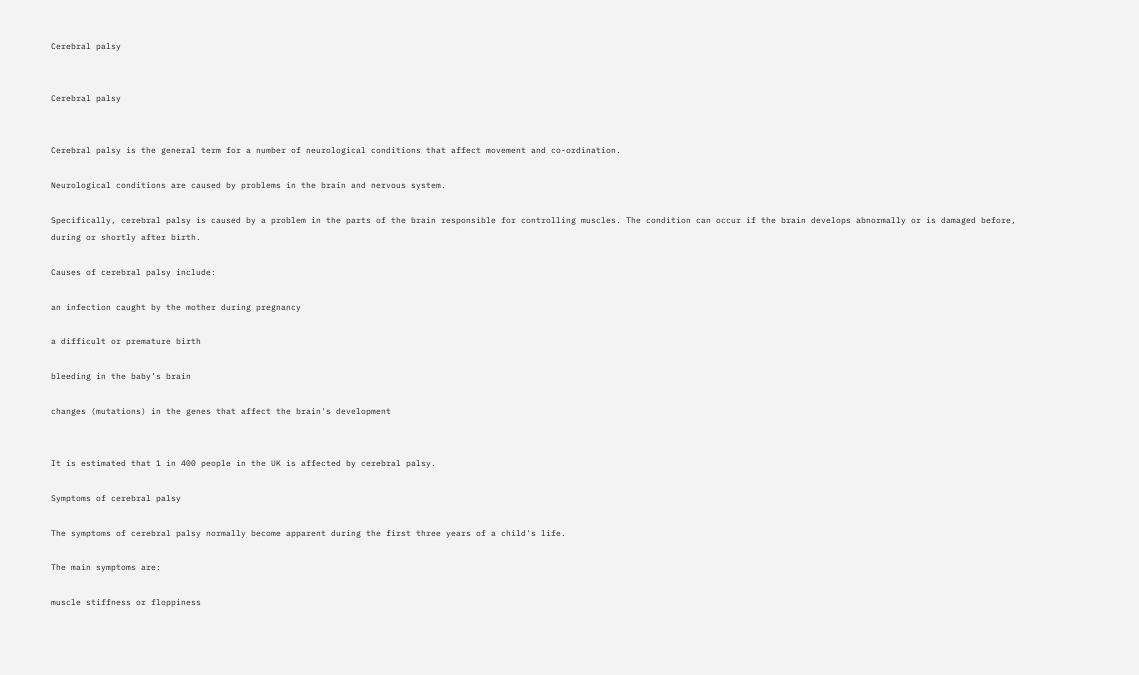Cerebral palsy


Cerebral palsy


Cerebral palsy is the general term for a number of neurological conditions that affect movement and co-ordination.

Neurological conditions are caused by problems in the brain and nervous system.

Specifically, cerebral palsy is caused by a problem in the parts of the brain responsible for controlling muscles. The condition can occur if the brain develops abnormally or is damaged before, during or shortly after birth.

Causes of cerebral palsy include:

an infection caught by the mother during pregnancy

a difficult or premature birth

bleeding in the baby’s brain

changes (mutations) in the genes that affect the brain's development


It is estimated that 1 in 400 people in the UK is affected by cerebral palsy.

Symptoms of cerebral palsy

The symptoms of cerebral palsy normally become apparent during the first three years of a child's life.

The main symptoms are:

muscle stiffness or floppiness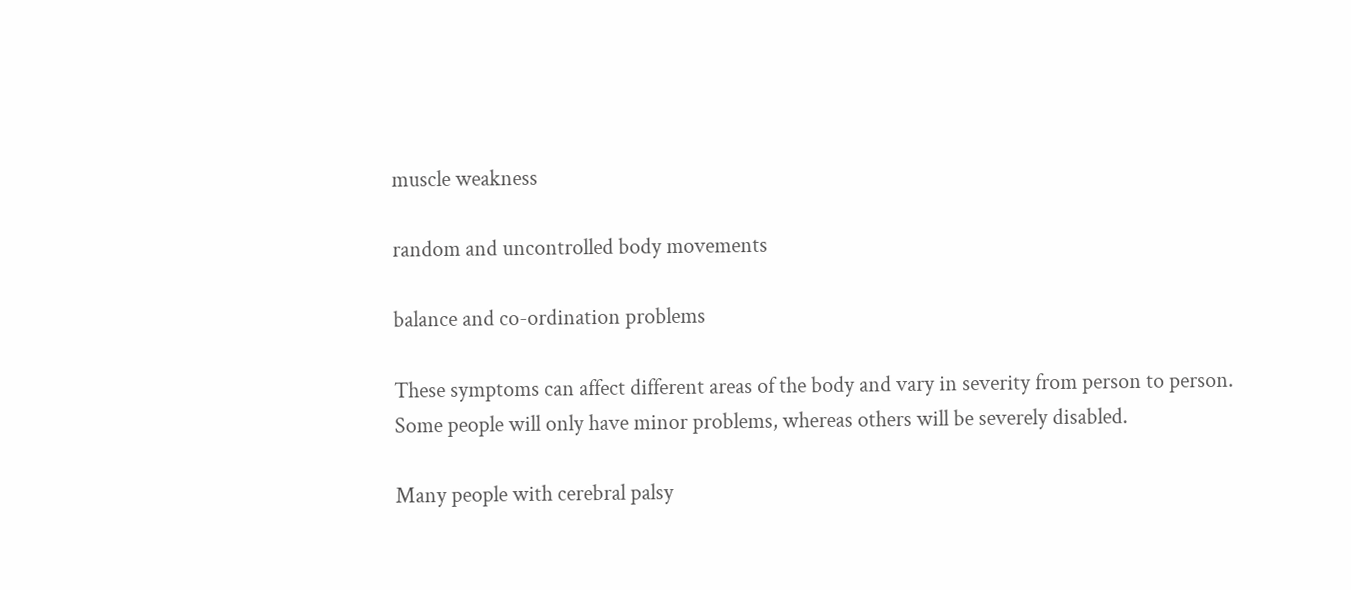muscle weakness

random and uncontrolled body movements

balance and co-ordination problems

These symptoms can affect different areas of the body and vary in severity from person to person. Some people will only have minor problems, whereas others will be severely disabled.

Many people with cerebral palsy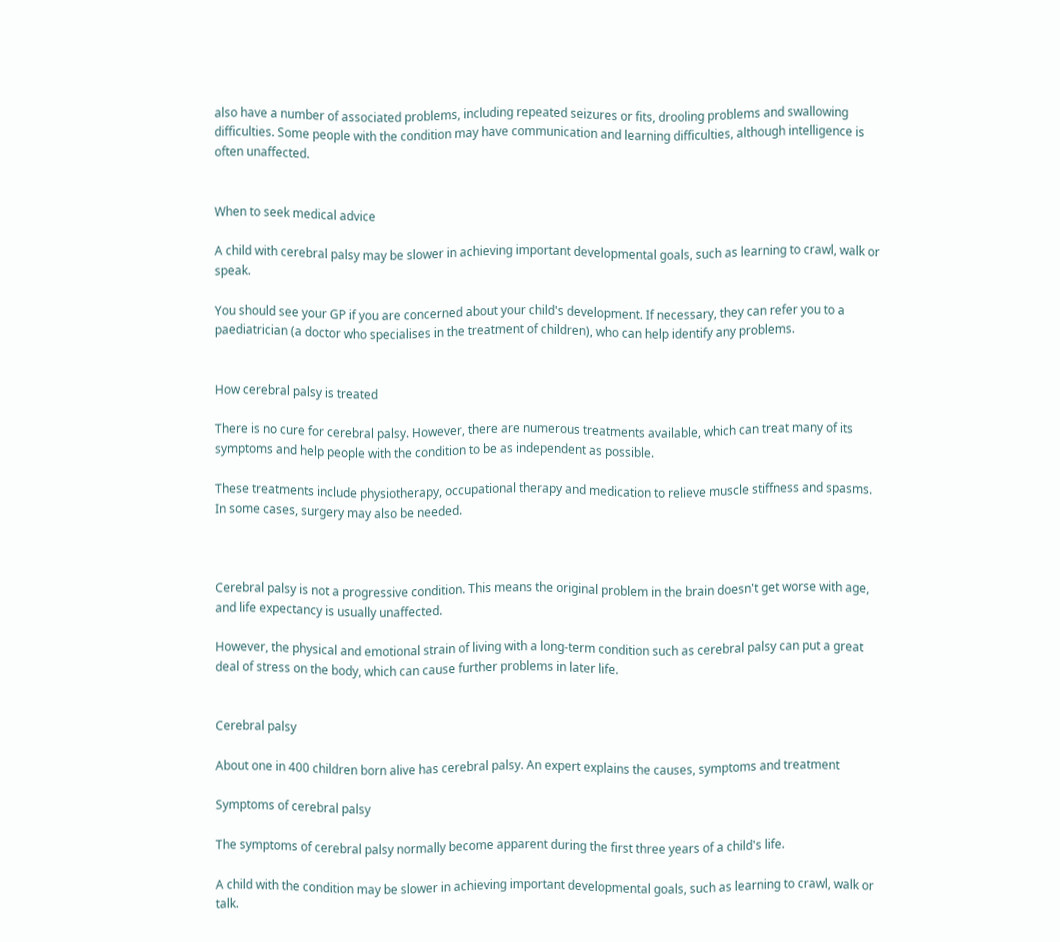also have a number of associated problems, including repeated seizures or fits, drooling problems and swallowing difficulties. Some people with the condition may have communication and learning difficulties, although intelligence is often unaffected.


When to seek medical advice

A child with cerebral palsy may be slower in achieving important developmental goals, such as learning to crawl, walk or speak.

You should see your GP if you are concerned about your child's development. If necessary, they can refer you to a paediatrician (a doctor who specialises in the treatment of children), who can help identify any problems.


How cerebral palsy is treated

There is no cure for cerebral palsy. However, there are numerous treatments available, which can treat many of its symptoms and help people with the condition to be as independent as possible.

These treatments include physiotherapy, occupational therapy and medication to relieve muscle stiffness and spasms. In some cases, surgery may also be needed.



Cerebral palsy is not a progressive condition. This means the original problem in the brain doesn't get worse with age, and life expectancy is usually unaffected.

However, the physical and emotional strain of living with a long-term condition such as cerebral palsy can put a great deal of stress on the body, which can cause further problems in later life.


Cerebral palsy

About one in 400 children born alive has cerebral palsy. An expert explains the causes, symptoms and treatment

Symptoms of cerebral palsy

The symptoms of cerebral palsy normally become apparent during the first three years of a child's life.

A child with the condition may be slower in achieving important developmental goals, such as learning to crawl, walk or talk.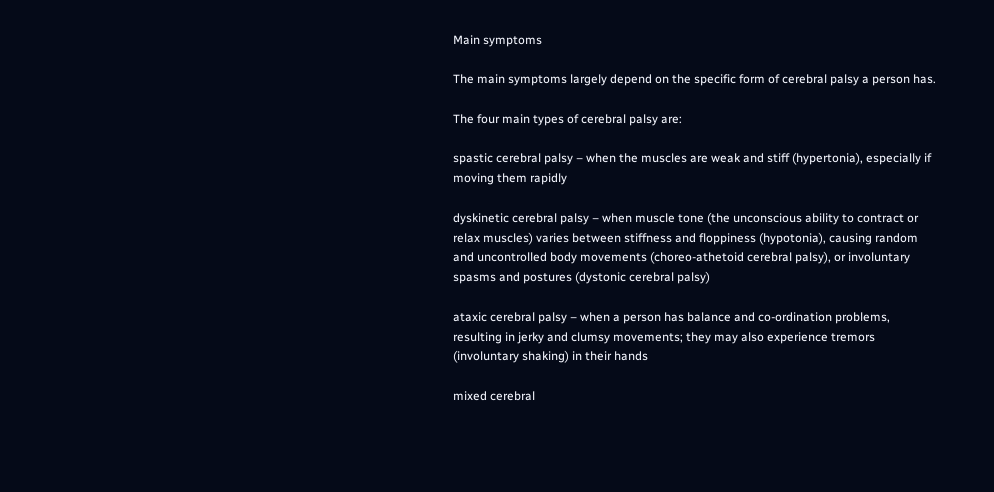Main symptoms

The main symptoms largely depend on the specific form of cerebral palsy a person has.

The four main types of cerebral palsy are:

spastic cerebral palsy – when the muscles are weak and stiff (hypertonia), especially if moving them rapidly

dyskinetic cerebral palsy – when muscle tone (the unconscious ability to contract or relax muscles) varies between stiffness and floppiness (hypotonia), causing random and uncontrolled body movements (choreo-athetoid cerebral palsy), or involuntary spasms and postures (dystonic cerebral palsy)

ataxic cerebral palsy – when a person has balance and co-ordination problems, resulting in jerky and clumsy movements; they may also experience tremors (involuntary shaking) in their hands

mixed cerebral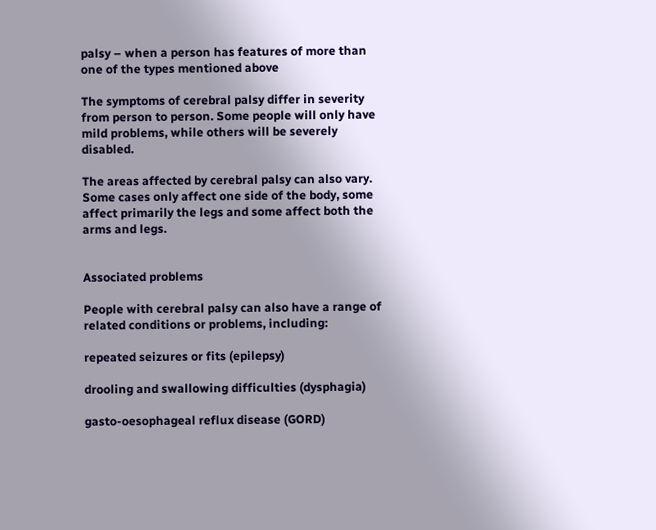palsy – when a person has features of more than one of the types mentioned above

The symptoms of cerebral palsy differ in severity from person to person. Some people will only have mild problems, while others will be severely disabled.

The areas affected by cerebral palsy can also vary. Some cases only affect one side of the body, some affect primarily the legs and some affect both the arms and legs.


Associated problems

People with cerebral palsy can also have a range of related conditions or problems, including:

repeated seizures or fits (epilepsy)

drooling and swallowing difficulties (dysphagia)

gasto-oesophageal reflux disease (GORD)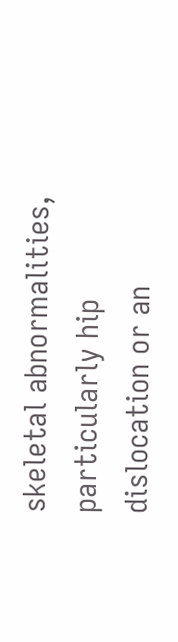skeletal abnormalities, particularly hip dislocation or an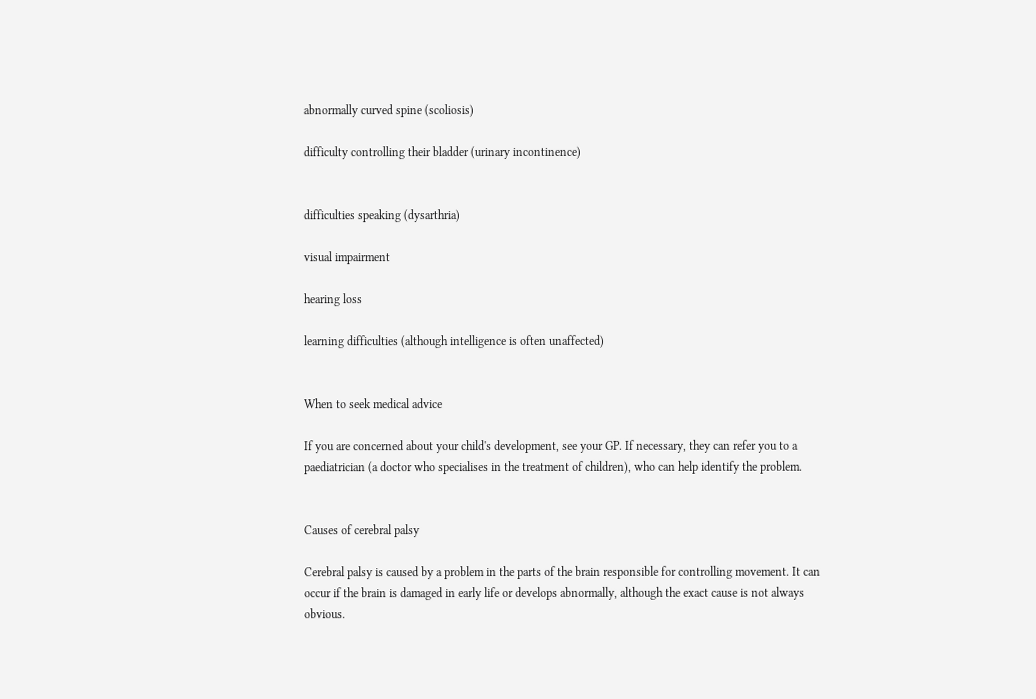abnormally curved spine (scoliosis)

difficulty controlling their bladder (urinary incontinence)


difficulties speaking (dysarthria)

visual impairment

hearing loss

learning difficulties (although intelligence is often unaffected)


When to seek medical advice

If you are concerned about your child's development, see your GP. If necessary, they can refer you to a paediatrician (a doctor who specialises in the treatment of children), who can help identify the problem.


Causes of cerebral palsy

Cerebral palsy is caused by a problem in the parts of the brain responsible for controlling movement. It can occur if the brain is damaged in early life or develops abnormally, although the exact cause is not always obvious.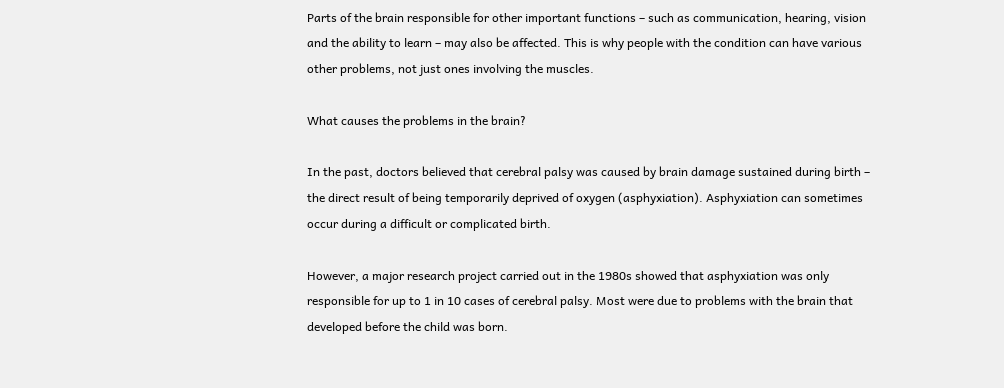Parts of the brain responsible for other important functions – such as communication, hearing, vision and the ability to learn – may also be affected. This is why people with the condition can have various other problems, not just ones involving the muscles.

What causes the problems in the brain?

In the past, doctors believed that cerebral palsy was caused by brain damage sustained during birth – the direct result of being temporarily deprived of oxygen (asphyxiation). Asphyxiation can sometimes occur during a difficult or complicated birth.

However, a major research project carried out in the 1980s showed that asphyxiation was only responsible for up to 1 in 10 cases of cerebral palsy. Most were due to problems with the brain that developed before the child was born.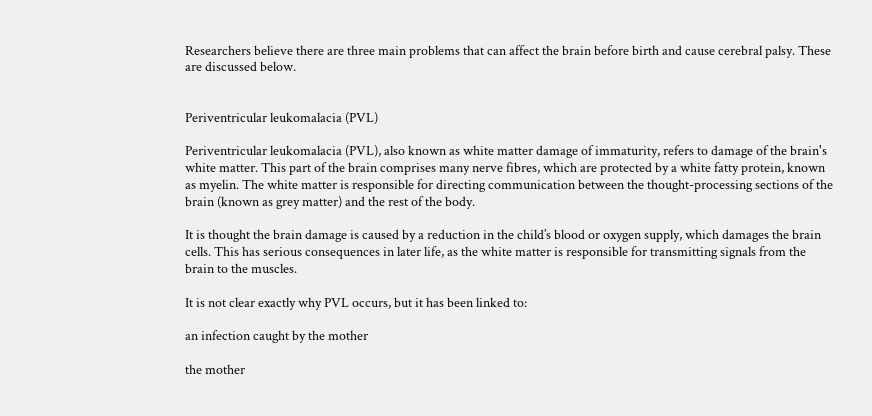Researchers believe there are three main problems that can affect the brain before birth and cause cerebral palsy. These are discussed below.


Periventricular leukomalacia (PVL)

Periventricular leukomalacia (PVL), also known as white matter damage of immaturity, refers to damage of the brain's white matter. This part of the brain comprises many nerve fibres, which are protected by a white fatty protein, known as myelin. The white matter is responsible for directing communication between the thought-processing sections of the brain (known as grey matter) and the rest of the body.

It is thought the brain damage is caused by a reduction in the child’s blood or oxygen supply, which damages the brain cells. This has serious consequences in later life, as the white matter is responsible for transmitting signals from the brain to the muscles.

It is not clear exactly why PVL occurs, but it has been linked to:

an infection caught by the mother

the mother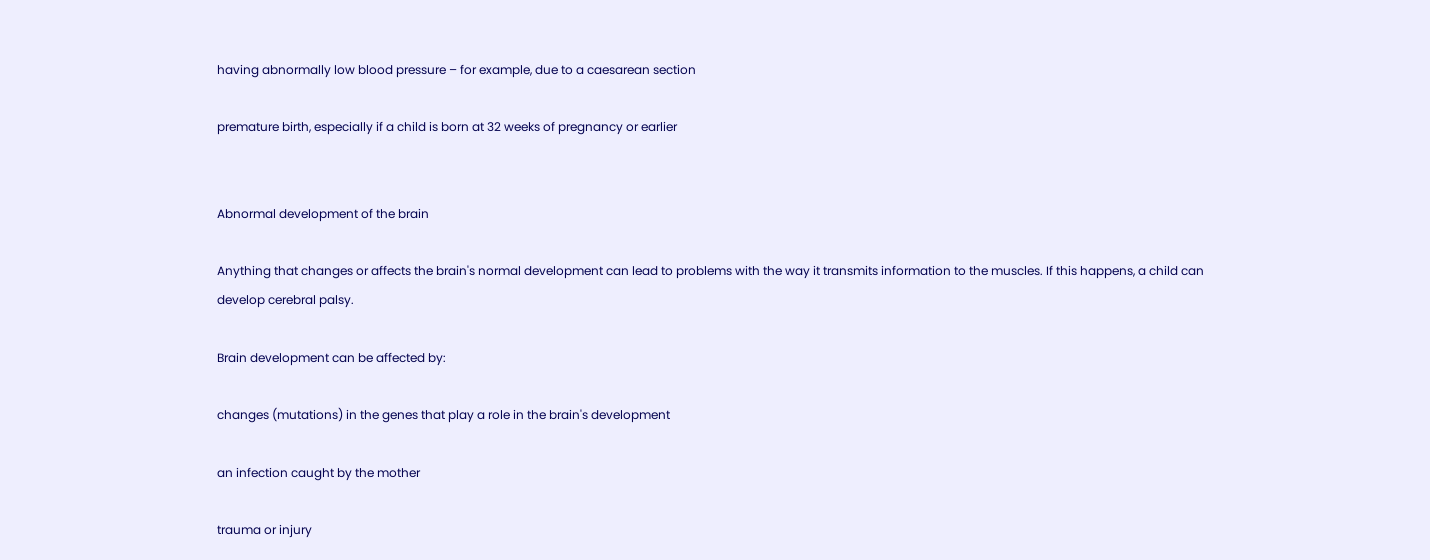having abnormally low blood pressure – for example, due to a caesarean section

premature birth, especially if a child is born at 32 weeks of pregnancy or earlier


Abnormal development of the brain

Anything that changes or affects the brain's normal development can lead to problems with the way it transmits information to the muscles. If this happens, a child can develop cerebral palsy.

Brain development can be affected by:

changes (mutations) in the genes that play a role in the brain's development

an infection caught by the mother

trauma or injury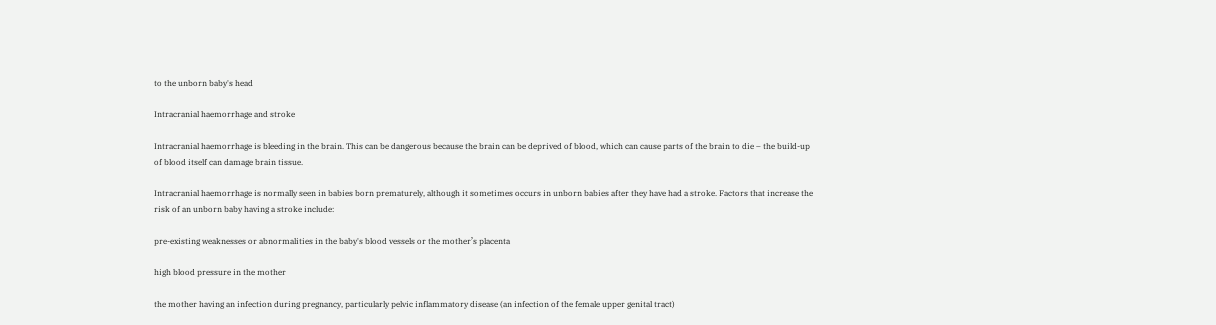to the unborn baby's head

Intracranial haemorrhage and stroke

Intracranial haemorrhage is bleeding in the brain. This can be dangerous because the brain can be deprived of blood, which can cause parts of the brain to die – the build-up of blood itself can damage brain tissue.

Intracranial haemorrhage is normally seen in babies born prematurely, although it sometimes occurs in unborn babies after they have had a stroke. Factors that increase the risk of an unborn baby having a stroke include:

pre-existing weaknesses or abnormalities in the baby's blood vessels or the mother’s placenta

high blood pressure in the mother

the mother having an infection during pregnancy, particularly pelvic inflammatory disease (an infection of the female upper genital tract)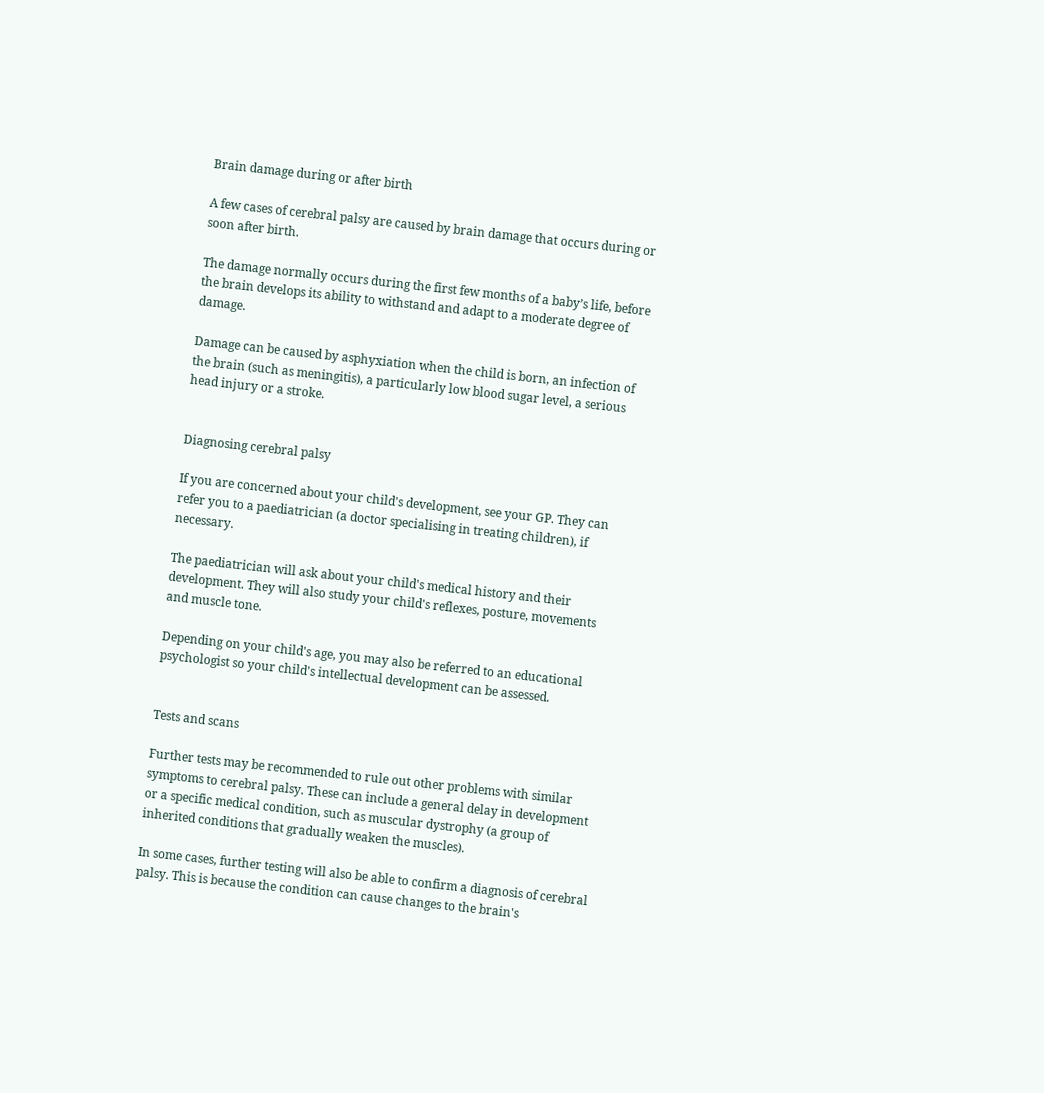Brain damage during or after birth

A few cases of cerebral palsy are caused by brain damage that occurs during or soon after birth.

The damage normally occurs during the first few months of a baby’s life, before the brain develops its ability to withstand and adapt to a moderate degree of damage.

Damage can be caused by asphyxiation when the child is born, an infection of the brain (such as meningitis), a particularly low blood sugar level, a serious head injury or a stroke.


Diagnosing cerebral palsy

If you are concerned about your child's development, see your GP. They can refer you to a paediatrician (a doctor specialising in treating children), if necessary.

The paediatrician will ask about your child's medical history and their development. They will also study your child's reflexes, posture, movements and muscle tone.

Depending on your child's age, you may also be referred to an educational psychologist so your child's intellectual development can be assessed.


Tests and scans

Further tests may be recommended to rule out other problems with similar symptoms to cerebral palsy. These can include a general delay in development or a specific medical condition, such as muscular dystrophy (a group of inherited conditions that gradually weaken the muscles).

In some cases, further testing will also be able to confirm a diagnosis of cerebral palsy. This is because the condition can cause changes to the brain's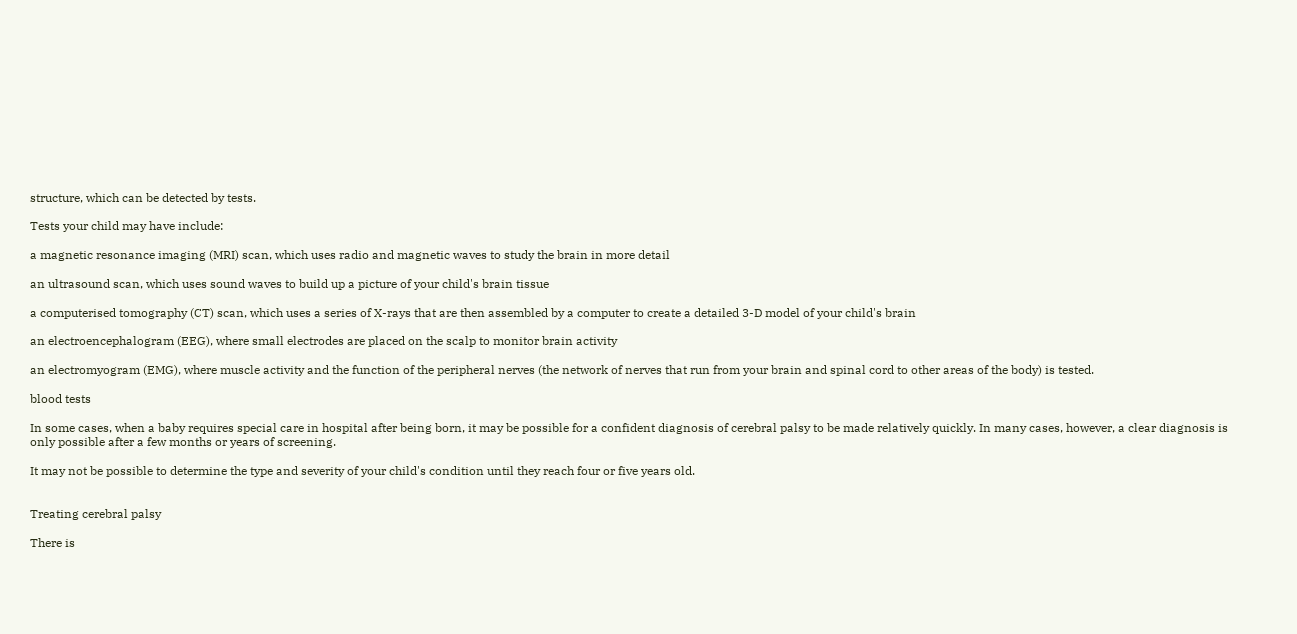structure, which can be detected by tests.

Tests your child may have include:

a magnetic resonance imaging (MRI) scan, which uses radio and magnetic waves to study the brain in more detail

an ultrasound scan, which uses sound waves to build up a picture of your child's brain tissue

a computerised tomography (CT) scan, which uses a series of X-rays that are then assembled by a computer to create a detailed 3-D model of your child's brain

an electroencephalogram (EEG), where small electrodes are placed on the scalp to monitor brain activity

an electromyogram (EMG), where muscle activity and the function of the peripheral nerves (the network of nerves that run from your brain and spinal cord to other areas of the body) is tested.

blood tests

In some cases, when a baby requires special care in hospital after being born, it may be possible for a confident diagnosis of cerebral palsy to be made relatively quickly. In many cases, however, a clear diagnosis is only possible after a few months or years of screening.

It may not be possible to determine the type and severity of your child's condition until they reach four or five years old.


Treating cerebral palsy

There is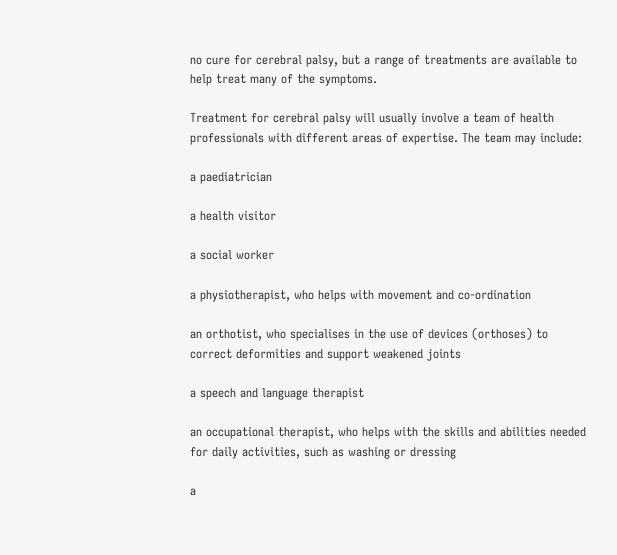no cure for cerebral palsy, but a range of treatments are available to help treat many of the symptoms.

Treatment for cerebral palsy will usually involve a team of health professionals with different areas of expertise. The team may include:

a paediatrician

a health visitor

a social worker

a physiotherapist, who helps with movement and co-ordination

an orthotist, who specialises in the use of devices (orthoses) to correct deformities and support weakened joints

a speech and language therapist

an occupational therapist, who helps with the skills and abilities needed for daily activities, such as washing or dressing

a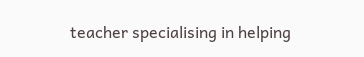teacher specialising in helping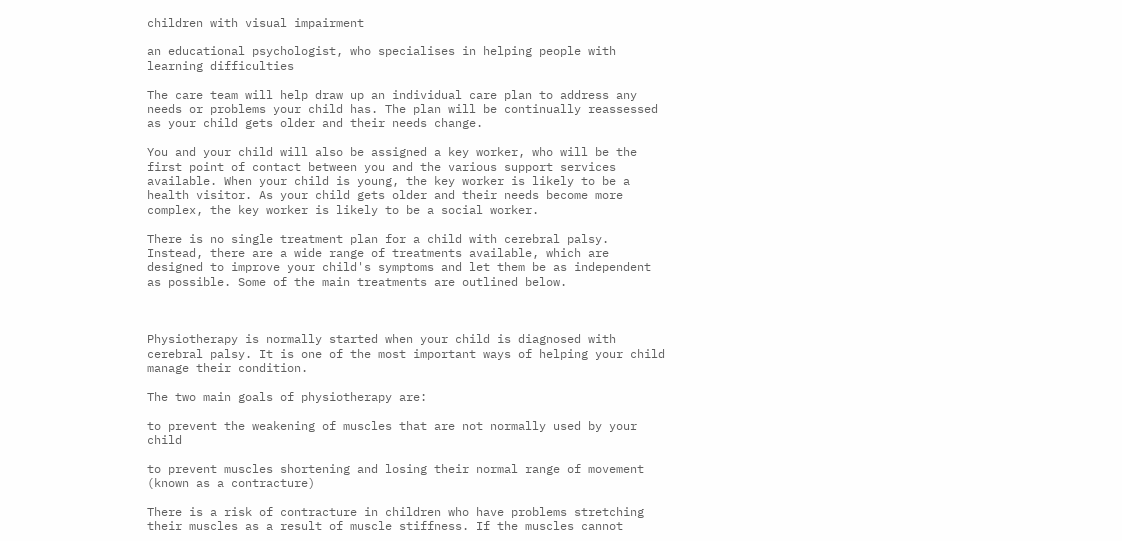children with visual impairment

an educational psychologist, who specialises in helping people with learning difficulties

The care team will help draw up an individual care plan to address any needs or problems your child has. The plan will be continually reassessed as your child gets older and their needs change.

You and your child will also be assigned a key worker, who will be the first point of contact between you and the various support services available. When your child is young, the key worker is likely to be a health visitor. As your child gets older and their needs become more complex, the key worker is likely to be a social worker.

There is no single treatment plan for a child with cerebral palsy. Instead, there are a wide range of treatments available, which are designed to improve your child's symptoms and let them be as independent as possible. Some of the main treatments are outlined below.



Physiotherapy is normally started when your child is diagnosed with cerebral palsy. It is one of the most important ways of helping your child manage their condition.

The two main goals of physiotherapy are:

to prevent the weakening of muscles that are not normally used by your child

to prevent muscles shortening and losing their normal range of movement (known as a contracture)

There is a risk of contracture in children who have problems stretching their muscles as a result of muscle stiffness. If the muscles cannot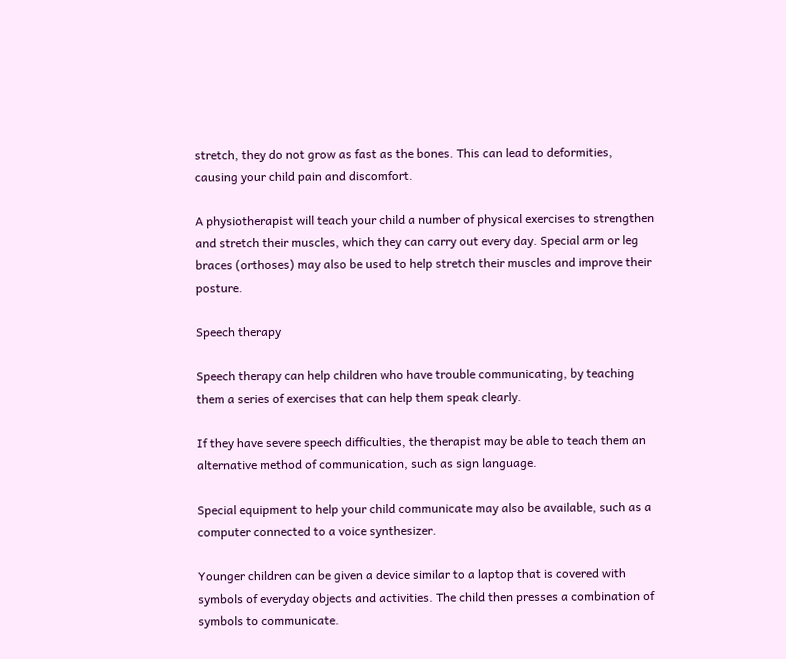stretch, they do not grow as fast as the bones. This can lead to deformities, causing your child pain and discomfort.

A physiotherapist will teach your child a number of physical exercises to strengthen and stretch their muscles, which they can carry out every day. Special arm or leg braces (orthoses) may also be used to help stretch their muscles and improve their posture.

Speech therapy

Speech therapy can help children who have trouble communicating, by teaching them a series of exercises that can help them speak clearly.

If they have severe speech difficulties, the therapist may be able to teach them an alternative method of communication, such as sign language.

Special equipment to help your child communicate may also be available, such as a computer connected to a voice synthesizer.

Younger children can be given a device similar to a laptop that is covered with symbols of everyday objects and activities. The child then presses a combination of symbols to communicate.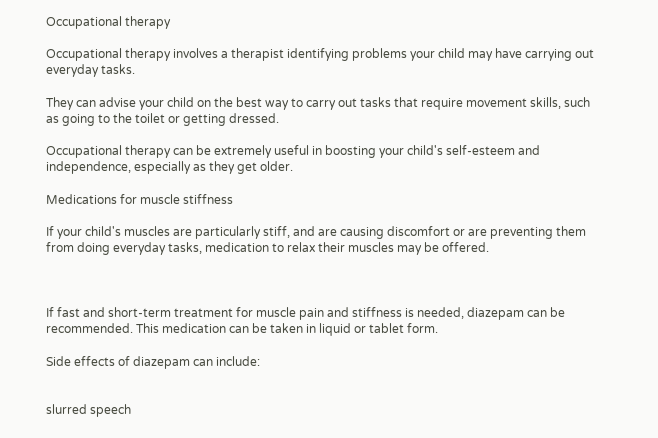Occupational therapy

Occupational therapy involves a therapist identifying problems your child may have carrying out everyday tasks.

They can advise your child on the best way to carry out tasks that require movement skills, such as going to the toilet or getting dressed.

Occupational therapy can be extremely useful in boosting your child's self-esteem and independence, especially as they get older.

Medications for muscle stiffness

If your child's muscles are particularly stiff, and are causing discomfort or are preventing them from doing everyday tasks, medication to relax their muscles may be offered.



If fast and short-term treatment for muscle pain and stiffness is needed, diazepam can be recommended. This medication can be taken in liquid or tablet form.

Side effects of diazepam can include:


slurred speech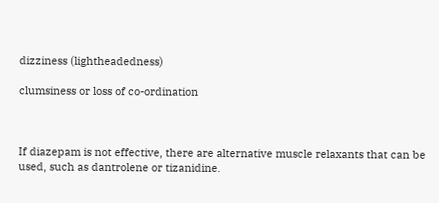dizziness (lightheadedness)

clumsiness or loss of co-ordination



If diazepam is not effective, there are alternative muscle relaxants that can be used, such as dantrolene or tizanidine.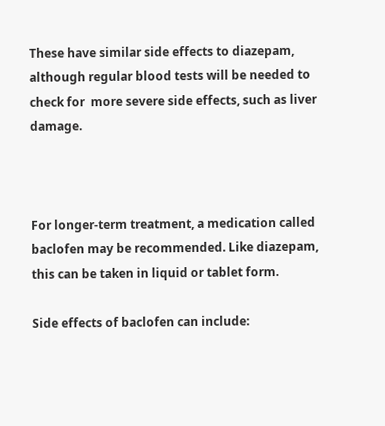These have similar side effects to diazepam, although regular blood tests will be needed to check for  more severe side effects, such as liver damage.



For longer-term treatment, a medication called baclofen may be recommended. Like diazepam, this can be taken in liquid or tablet form.

Side effects of baclofen can include: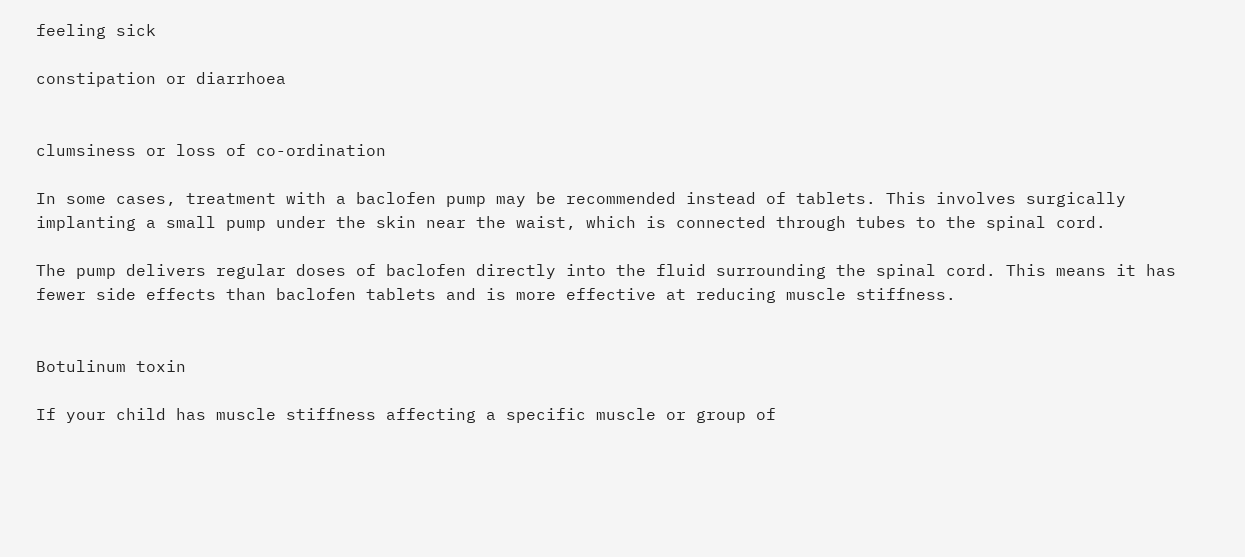feeling sick

constipation or diarrhoea


clumsiness or loss of co-ordination

In some cases, treatment with a baclofen pump may be recommended instead of tablets. This involves surgically implanting a small pump under the skin near the waist, which is connected through tubes to the spinal cord.

The pump delivers regular doses of baclofen directly into the fluid surrounding the spinal cord. This means it has fewer side effects than baclofen tablets and is more effective at reducing muscle stiffness.


Botulinum toxin

If your child has muscle stiffness affecting a specific muscle or group of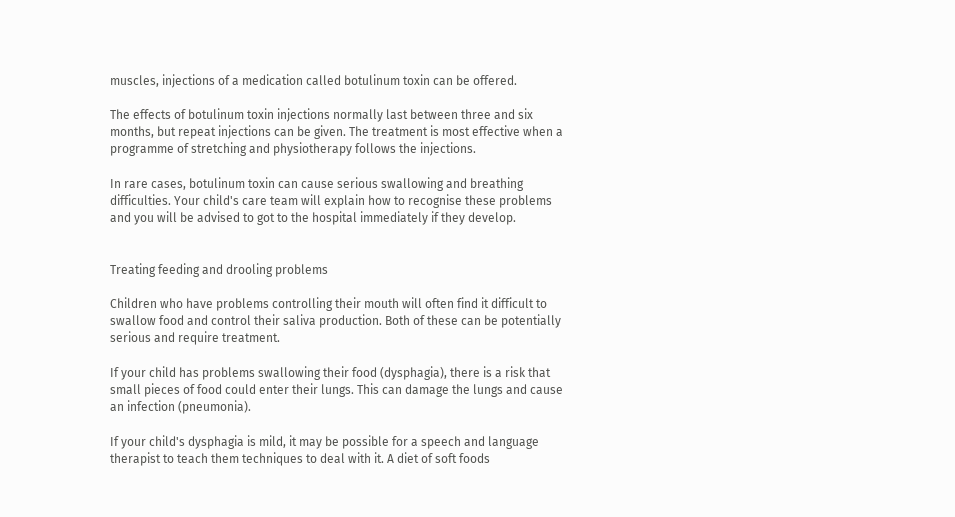muscles, injections of a medication called botulinum toxin can be offered.

The effects of botulinum toxin injections normally last between three and six months, but repeat injections can be given. The treatment is most effective when a programme of stretching and physiotherapy follows the injections.

In rare cases, botulinum toxin can cause serious swallowing and breathing difficulties. Your child's care team will explain how to recognise these problems and you will be advised to got to the hospital immediately if they develop.


Treating feeding and drooling problems

Children who have problems controlling their mouth will often find it difficult to swallow food and control their saliva production. Both of these can be potentially serious and require treatment.

If your child has problems swallowing their food (dysphagia), there is a risk that small pieces of food could enter their lungs. This can damage the lungs and cause an infection (pneumonia).

If your child's dysphagia is mild, it may be possible for a speech and language therapist to teach them techniques to deal with it. A diet of soft foods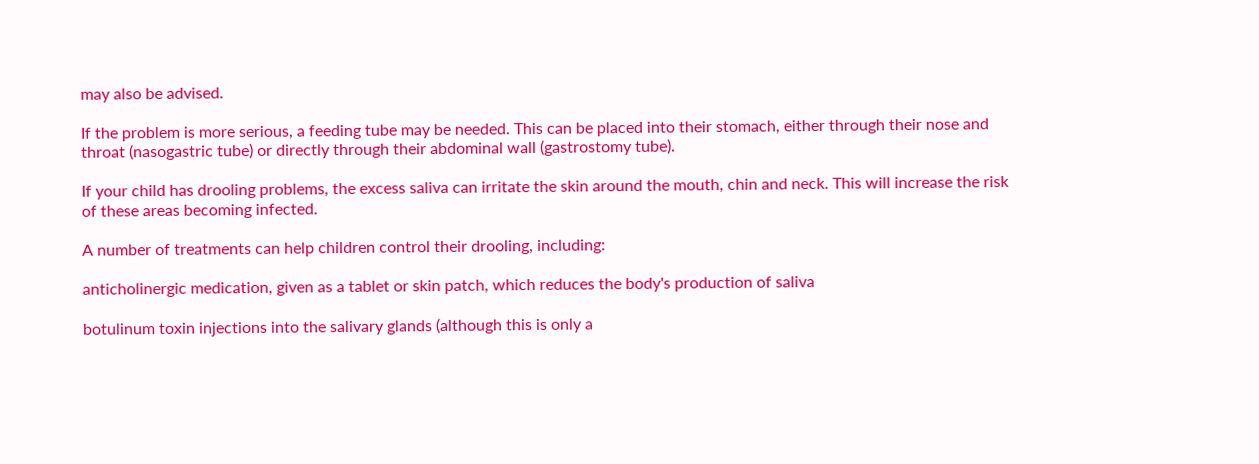may also be advised.

If the problem is more serious, a feeding tube may be needed. This can be placed into their stomach, either through their nose and throat (nasogastric tube) or directly through their abdominal wall (gastrostomy tube).

If your child has drooling problems, the excess saliva can irritate the skin around the mouth, chin and neck. This will increase the risk of these areas becoming infected.

A number of treatments can help children control their drooling, including:

anticholinergic medication, given as a tablet or skin patch, which reduces the body's production of saliva

botulinum toxin injections into the salivary glands (although this is only a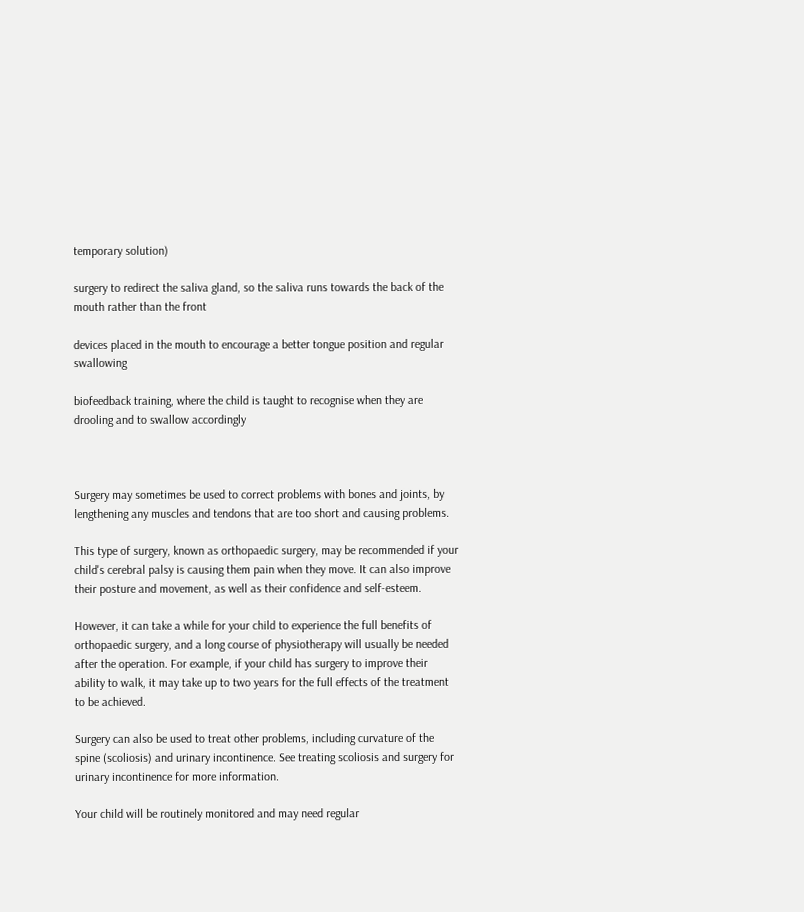temporary solution)

surgery to redirect the saliva gland, so the saliva runs towards the back of the mouth rather than the front

devices placed in the mouth to encourage a better tongue position and regular swallowing

biofeedback training, where the child is taught to recognise when they are drooling and to swallow accordingly



Surgery may sometimes be used to correct problems with bones and joints, by lengthening any muscles and tendons that are too short and causing problems.

This type of surgery, known as orthopaedic surgery, may be recommended if your child's cerebral palsy is causing them pain when they move. It can also improve their posture and movement, as well as their confidence and self-esteem.

However, it can take a while for your child to experience the full benefits of orthopaedic surgery, and a long course of physiotherapy will usually be needed after the operation. For example, if your child has surgery to improve their ability to walk, it may take up to two years for the full effects of the treatment to be achieved.

Surgery can also be used to treat other problems, including curvature of the spine (scoliosis) and urinary incontinence. See treating scoliosis and surgery for urinary incontinence for more information.

Your child will be routinely monitored and may need regular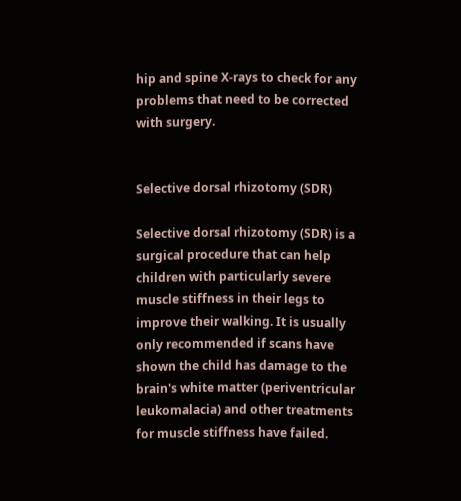hip and spine X-rays to check for any problems that need to be corrected with surgery.


Selective dorsal rhizotomy (SDR)

Selective dorsal rhizotomy (SDR) is a surgical procedure that can help children with particularly severe muscle stiffness in their legs to improve their walking. It is usually only recommended if scans have shown the child has damage to the brain's white matter (periventricular leukomalacia) and other treatments for muscle stiffness have failed.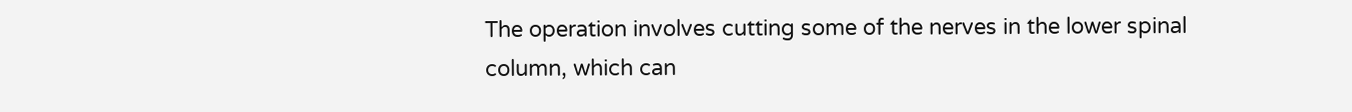The operation involves cutting some of the nerves in the lower spinal column, which can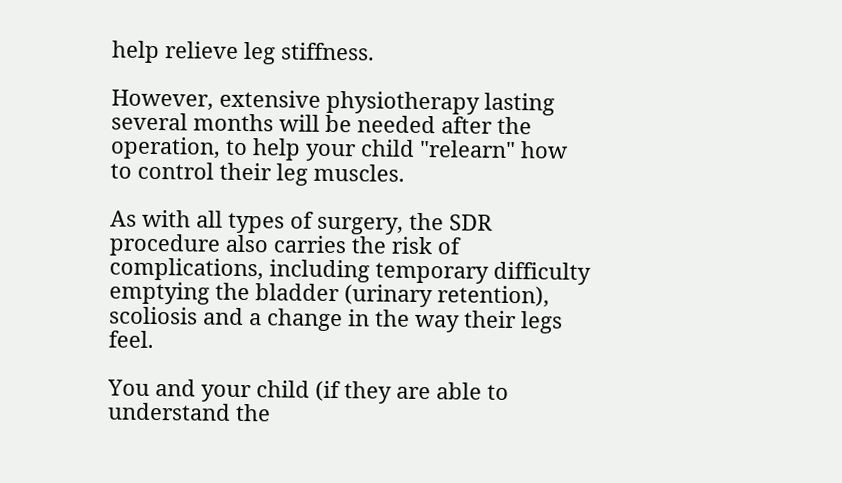help relieve leg stiffness.

However, extensive physiotherapy lasting several months will be needed after the operation, to help your child "relearn" how to control their leg muscles.

As with all types of surgery, the SDR procedure also carries the risk of complications, including temporary difficulty emptying the bladder (urinary retention), scoliosis and a change in the way their legs feel.

You and your child (if they are able to understand the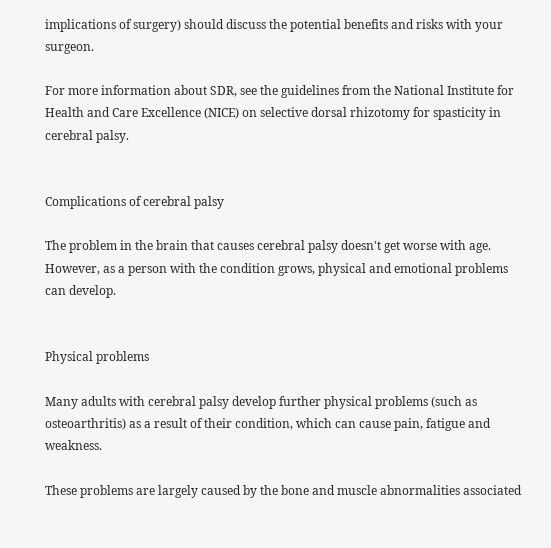implications of surgery) should discuss the potential benefits and risks with your surgeon.

For more information about SDR, see the guidelines from the National Institute for Health and Care Excellence (NICE) on selective dorsal rhizotomy for spasticity in cerebral palsy.


Complications of cerebral palsy

The problem in the brain that causes cerebral palsy doesn't get worse with age. However, as a person with the condition grows, physical and emotional problems can develop.


Physical problems

Many adults with cerebral palsy develop further physical problems (such as osteoarthritis) as a result of their condition, which can cause pain, fatigue and weakness.

These problems are largely caused by the bone and muscle abnormalities associated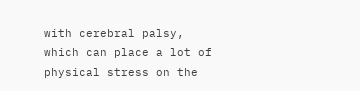with cerebral palsy, which can place a lot of physical stress on the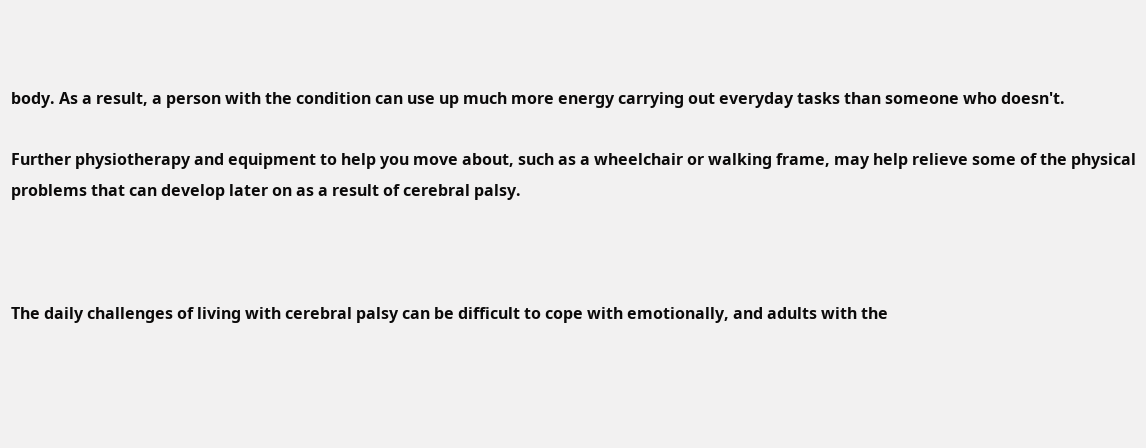body. As a result, a person with the condition can use up much more energy carrying out everyday tasks than someone who doesn't.

Further physiotherapy and equipment to help you move about, such as a wheelchair or walking frame, may help relieve some of the physical problems that can develop later on as a result of cerebral palsy.



The daily challenges of living with cerebral palsy can be difficult to cope with emotionally, and adults with the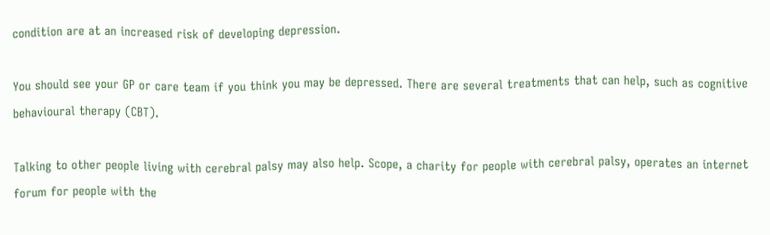condition are at an increased risk of developing depression.

You should see your GP or care team if you think you may be depressed. There are several treatments that can help, such as cognitive behavioural therapy (CBT).

Talking to other people living with cerebral palsy may also help. Scope, a charity for people with cerebral palsy, operates an internet forum for people with the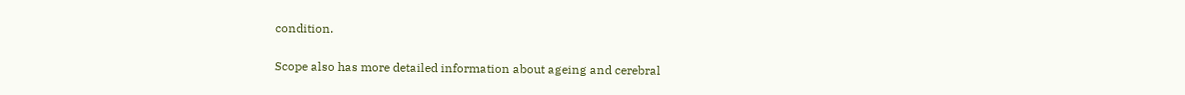condition.

Scope also has more detailed information about ageing and cerebral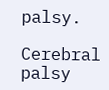palsy.

Cerebral palsy